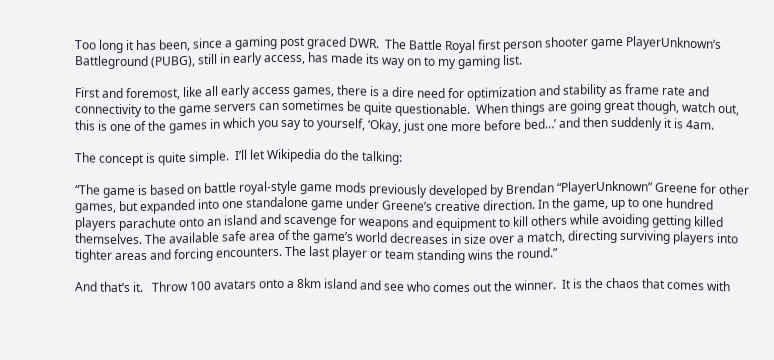Too long it has been, since a gaming post graced DWR.  The Battle Royal first person shooter game PlayerUnknown’s Battleground (PUBG), still in early access, has made its way on to my gaming list.

First and foremost, like all early access games, there is a dire need for optimization and stability as frame rate and connectivity to the game servers can sometimes be quite questionable.  When things are going great though, watch out, this is one of the games in which you say to yourself, ‘Okay, just one more before bed…’ and then suddenly it is 4am.

The concept is quite simple.  I’ll let Wikipedia do the talking:

“The game is based on battle royal-style game mods previously developed by Brendan “PlayerUnknown” Greene for other games, but expanded into one standalone game under Greene’s creative direction. In the game, up to one hundred players parachute onto an island and scavenge for weapons and equipment to kill others while avoiding getting killed themselves. The available safe area of the game’s world decreases in size over a match, directing surviving players into tighter areas and forcing encounters. The last player or team standing wins the round.”

And that’s it.   Throw 100 avatars onto a 8km island and see who comes out the winner.  It is the chaos that comes with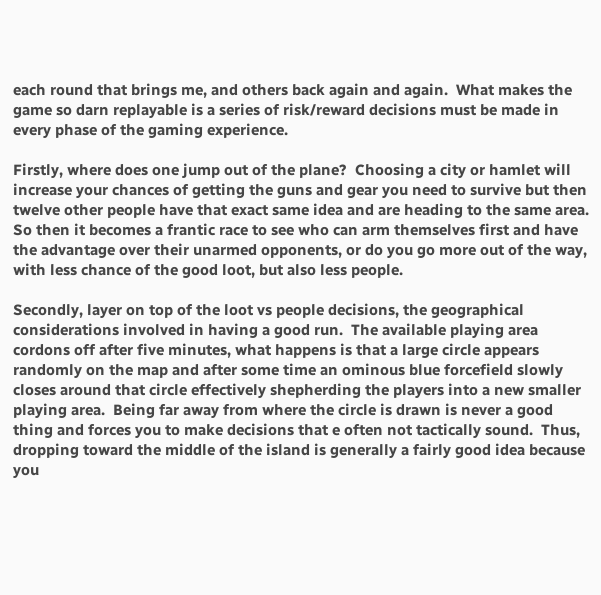each round that brings me, and others back again and again.  What makes the game so darn replayable is a series of risk/reward decisions must be made in every phase of the gaming experience.

Firstly, where does one jump out of the plane?  Choosing a city or hamlet will increase your chances of getting the guns and gear you need to survive but then twelve other people have that exact same idea and are heading to the same area.  So then it becomes a frantic race to see who can arm themselves first and have the advantage over their unarmed opponents, or do you go more out of the way, with less chance of the good loot, but also less people.

Secondly, layer on top of the loot vs people decisions, the geographical considerations involved in having a good run.  The available playing area cordons off after five minutes, what happens is that a large circle appears randomly on the map and after some time an ominous blue forcefield slowly closes around that circle effectively shepherding the players into a new smaller playing area.  Being far away from where the circle is drawn is never a good thing and forces you to make decisions that e often not tactically sound.  Thus, dropping toward the middle of the island is generally a fairly good idea because you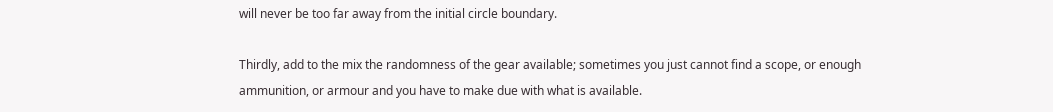will never be too far away from the initial circle boundary.

Thirdly, add to the mix the randomness of the gear available; sometimes you just cannot find a scope, or enough ammunition, or armour and you have to make due with what is available.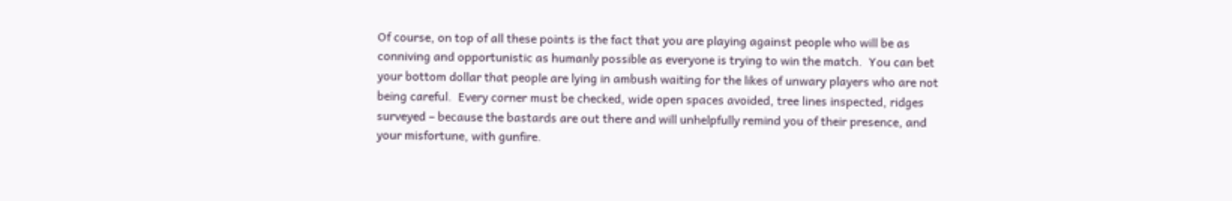Of course, on top of all these points is the fact that you are playing against people who will be as conniving and opportunistic as humanly possible as everyone is trying to win the match.  You can bet your bottom dollar that people are lying in ambush waiting for the likes of unwary players who are not being careful.  Every corner must be checked, wide open spaces avoided, tree lines inspected, ridges surveyed – because the bastards are out there and will unhelpfully remind you of their presence, and your misfortune, with gunfire.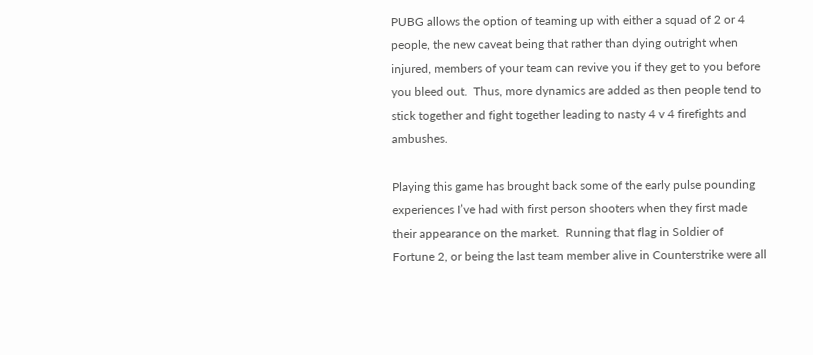PUBG allows the option of teaming up with either a squad of 2 or 4 people, the new caveat being that rather than dying outright when injured, members of your team can revive you if they get to you before you bleed out.  Thus, more dynamics are added as then people tend to stick together and fight together leading to nasty 4 v 4 firefights and ambushes.

Playing this game has brought back some of the early pulse pounding experiences I’ve had with first person shooters when they first made their appearance on the market.  Running that flag in Soldier of Fortune 2, or being the last team member alive in Counterstrike were all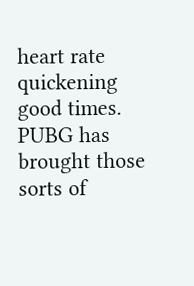heart rate quickening good times.  PUBG has brought those sorts of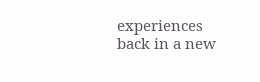experiences back in a new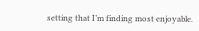setting that I’m finding most enjoyable.